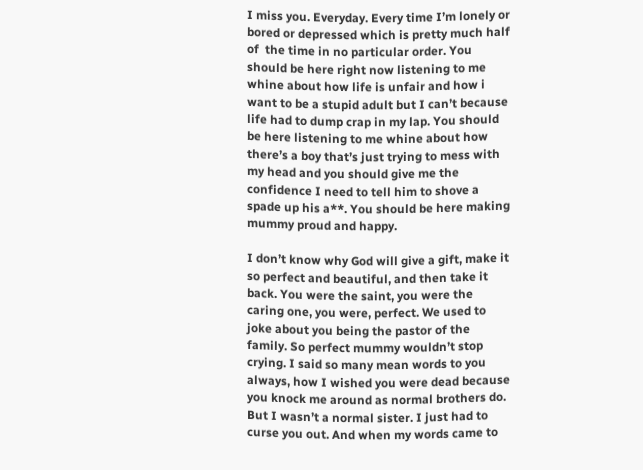I miss you. Everyday. Every time I’m lonely or bored or depressed which is pretty much half of  the time in no particular order. You should be here right now listening to me whine about how life is unfair and how i want to be a stupid adult but I can’t because life had to dump crap in my lap. You should be here listening to me whine about how there’s a boy that’s just trying to mess with my head and you should give me the confidence I need to tell him to shove a spade up his a**. You should be here making mummy proud and happy.

I don’t know why God will give a gift, make it so perfect and beautiful, and then take it back. You were the saint, you were the caring one, you were, perfect. We used to joke about you being the pastor of the family. So perfect mummy wouldn’t stop crying. I said so many mean words to you always, how I wished you were dead because you knock me around as normal brothers do. But I wasn’t a normal sister. I just had to curse you out. And when my words came to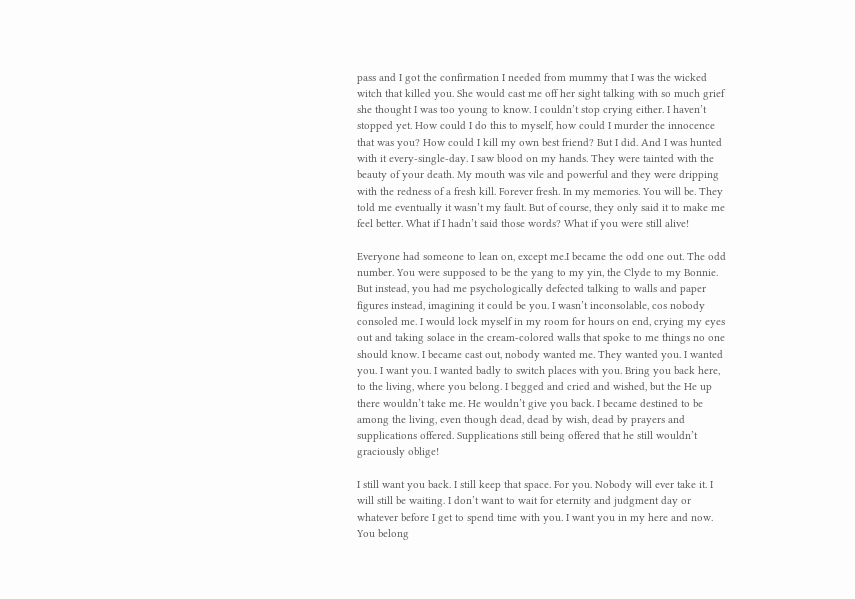pass and I got the confirmation I needed from mummy that I was the wicked witch that killed you. She would cast me off her sight talking with so much grief she thought I was too young to know. I couldn’t stop crying either. I haven’t stopped yet. How could I do this to myself, how could I murder the innocence that was you? How could I kill my own best friend? But I did. And I was hunted with it every-single-day. I saw blood on my hands. They were tainted with the beauty of your death. My mouth was vile and powerful and they were dripping with the redness of a fresh kill. Forever fresh. In my memories. You will be. They told me eventually it wasn’t my fault. But of course, they only said it to make me feel better. What if I hadn’t said those words? What if you were still alive!

Everyone had someone to lean on, except me.I became the odd one out. The odd number. You were supposed to be the yang to my yin, the Clyde to my Bonnie. But instead, you had me psychologically defected talking to walls and paper figures instead, imagining it could be you. I wasn’t inconsolable, cos nobody consoled me. I would lock myself in my room for hours on end, crying my eyes out and taking solace in the cream-colored walls that spoke to me things no one should know. I became cast out, nobody wanted me. They wanted you. I wanted you. I want you. I wanted badly to switch places with you. Bring you back here, to the living, where you belong. I begged and cried and wished, but the He up there wouldn’t take me. He wouldn’t give you back. I became destined to be among the living, even though dead, dead by wish, dead by prayers and supplications offered. Supplications still being offered that he still wouldn’t graciously oblige!

I still want you back. I still keep that space. For you. Nobody will ever take it. I will still be waiting. I don’t want to wait for eternity and judgment day or whatever before I get to spend time with you. I want you in my here and now. You belong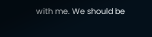with me. We should be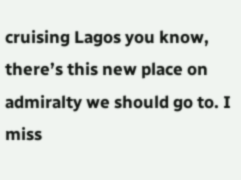cruising Lagos you know, there’s this new place on admiralty we should go to. I miss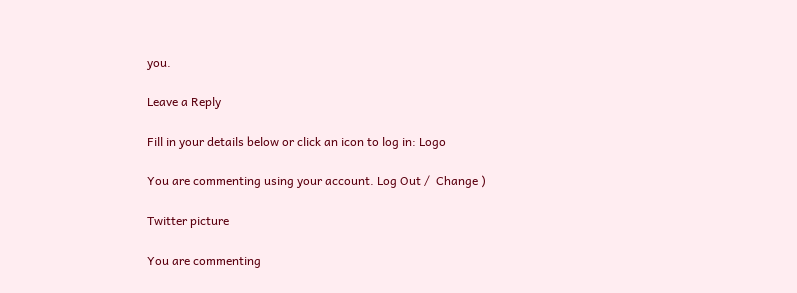you.

Leave a Reply

Fill in your details below or click an icon to log in: Logo

You are commenting using your account. Log Out /  Change )

Twitter picture

You are commenting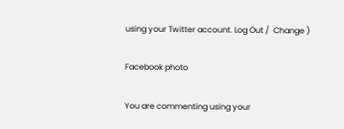using your Twitter account. Log Out /  Change )

Facebook photo

You are commenting using your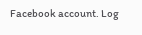Facebook account. Log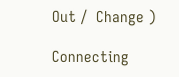Out /  Change )

Connecting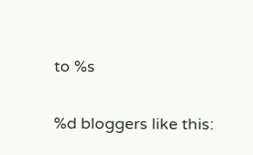to %s

%d bloggers like this: